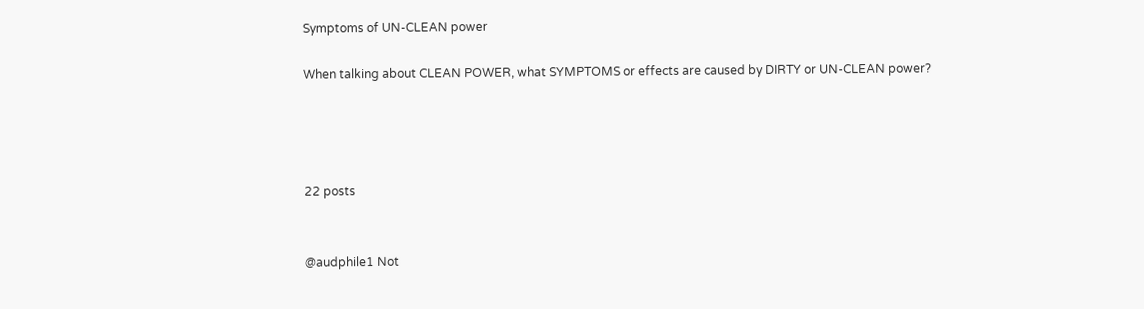Symptoms of UN-CLEAN power

When talking about CLEAN POWER, what SYMPTOMS or effects are caused by DIRTY or UN-CLEAN power?




22 posts


@audphile1 Not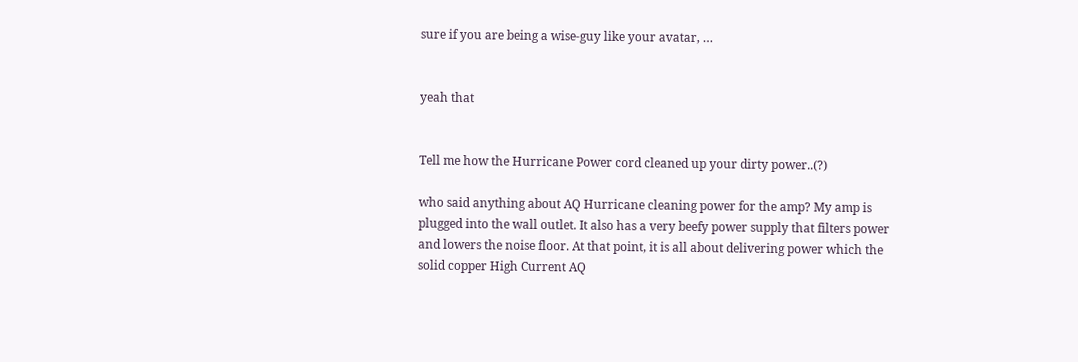sure if you are being a wise-guy like your avatar, …


yeah that


Tell me how the Hurricane Power cord cleaned up your dirty power..(?)

who said anything about AQ Hurricane cleaning power for the amp? My amp is plugged into the wall outlet. It also has a very beefy power supply that filters power and lowers the noise floor. At that point, it is all about delivering power which the solid copper High Current AQ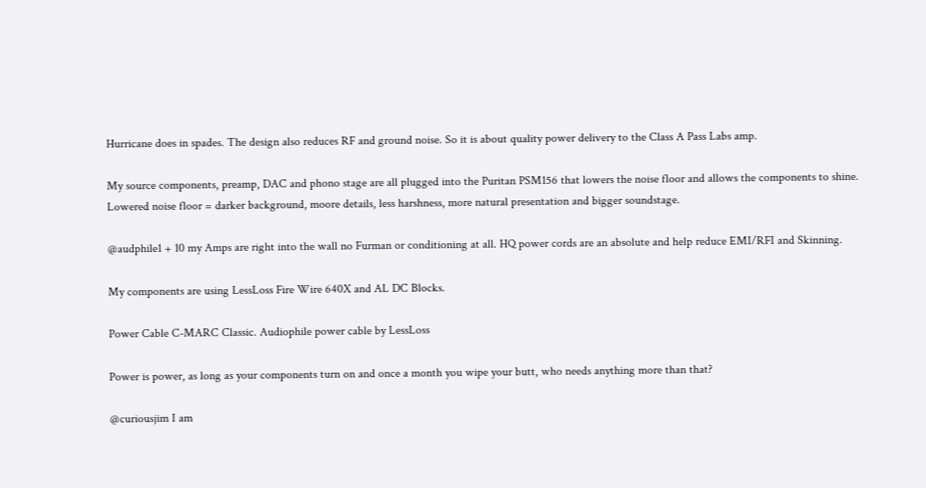Hurricane does in spades. The design also reduces RF and ground noise. So it is about quality power delivery to the Class A Pass Labs amp.

My source components, preamp, DAC and phono stage are all plugged into the Puritan PSM156 that lowers the noise floor and allows the components to shine.
Lowered noise floor = darker background, moore details, less harshness, more natural presentation and bigger soundstage.

@audphile1 + 10 my Amps are right into the wall no Furman or conditioning at all. HQ power cords are an absolute and help reduce EMI/RFI and Skinning.

My components are using LessLoss Fire Wire 640X and AL DC Blocks.

Power Cable C-MARC Classic. Audiophile power cable by LessLoss

Power is power, as long as your components turn on and once a month you wipe your butt, who needs anything more than that?

@curiousjim I am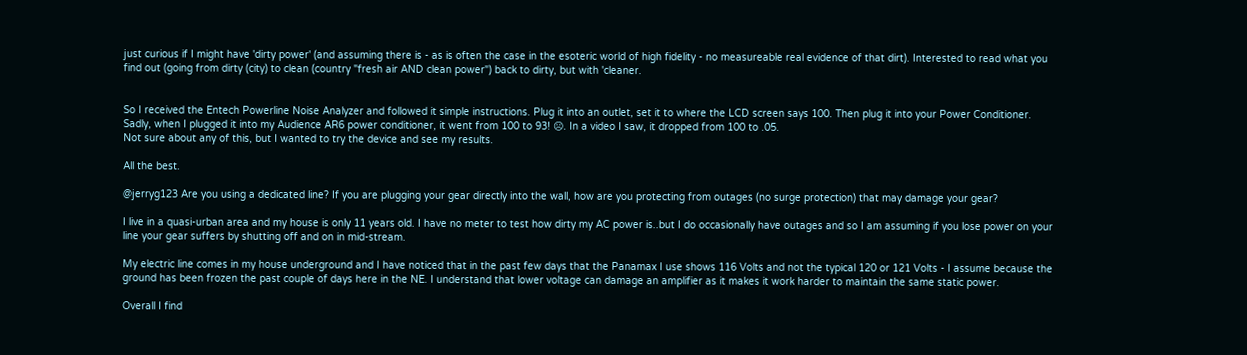just curious if I might have 'dirty power' (and assuming there is - as is often the case in the esoteric world of high fidelity - no measureable real evidence of that dirt). Interested to read what you find out (going from dirty (city) to clean (country "fresh air AND clean power") back to dirty, but with 'cleaner.


So I received the Entech Powerline Noise Analyzer and followed it simple instructions. Plug it into an outlet, set it to where the LCD screen says 100. Then plug it into your Power Conditioner.  Sadly, when I plugged it into my Audience AR6 power conditioner, it went from 100 to 93! ☹. In a video I saw, it dropped from 100 to .05.
Not sure about any of this, but I wanted to try the device and see my results.

All the best.

@jerryg123 Are you using a dedicated line? If you are plugging your gear directly into the wall, how are you protecting from outages (no surge protection) that may damage your gear?

I live in a quasi-urban area and my house is only 11 years old. I have no meter to test how dirty my AC power is..but I do occasionally have outages and so I am assuming if you lose power on your line your gear suffers by shutting off and on in mid-stream.

My electric line comes in my house underground and I have noticed that in the past few days that the Panamax I use shows 116 Volts and not the typical 120 or 121 Volts - I assume because the ground has been frozen the past couple of days here in the NE. I understand that lower voltage can damage an amplifier as it makes it work harder to maintain the same static power.

Overall I find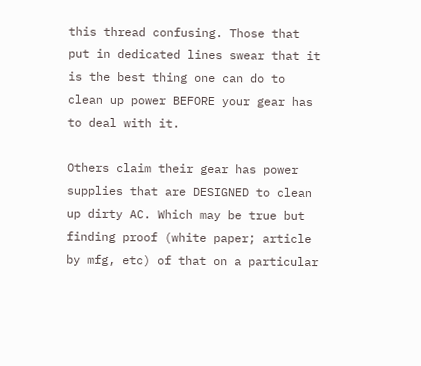this thread confusing. Those that put in dedicated lines swear that it is the best thing one can do to clean up power BEFORE your gear has to deal with it.

Others claim their gear has power supplies that are DESIGNED to clean up dirty AC. Which may be true but finding proof (white paper; article by mfg, etc) of that on a particular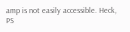amp is not easily accessible. Heck, PS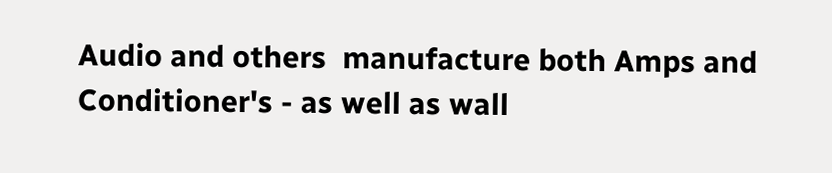Audio and others  manufacture both Amps and Conditioner's - as well as wall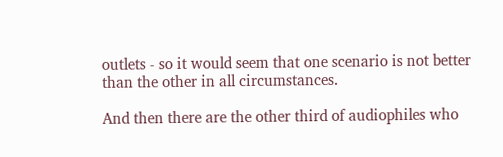outlets - so it would seem that one scenario is not better than the other in all circumstances.

And then there are the other third of audiophiles who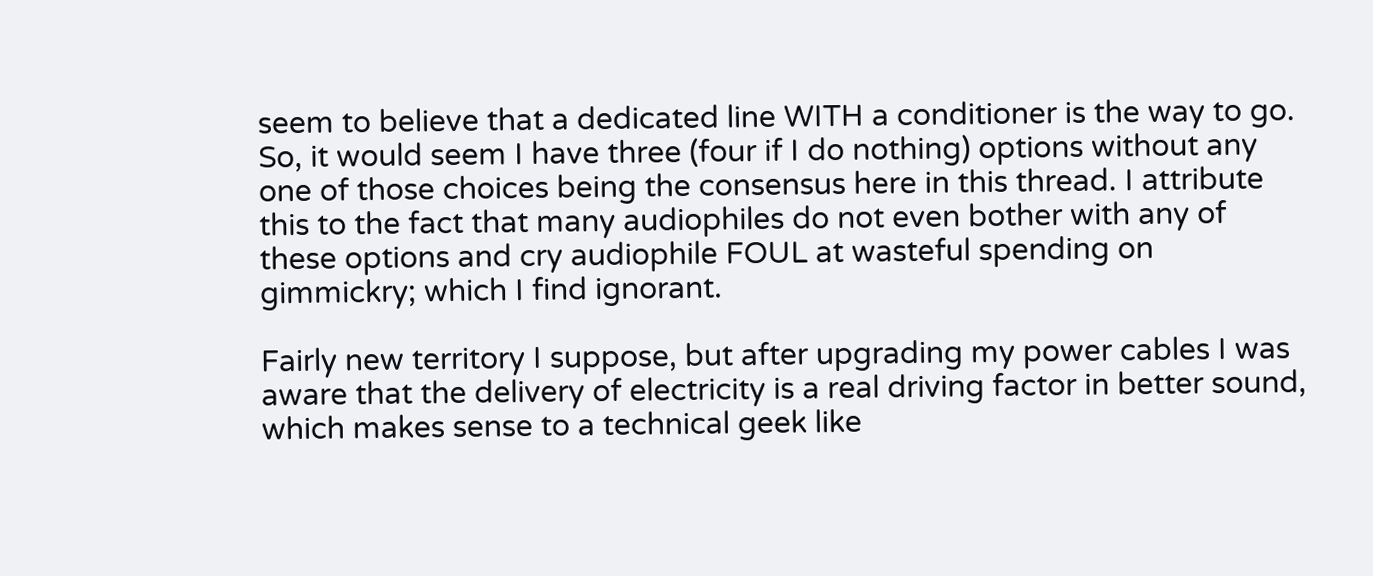seem to believe that a dedicated line WITH a conditioner is the way to go. So, it would seem I have three (four if I do nothing) options without any one of those choices being the consensus here in this thread. I attribute this to the fact that many audiophiles do not even bother with any of these options and cry audiophile FOUL at wasteful spending on gimmickry; which I find ignorant.

Fairly new territory I suppose, but after upgrading my power cables I was aware that the delivery of electricity is a real driving factor in better sound, which makes sense to a technical geek like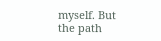myself. But the path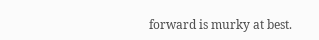forward is murky at best.